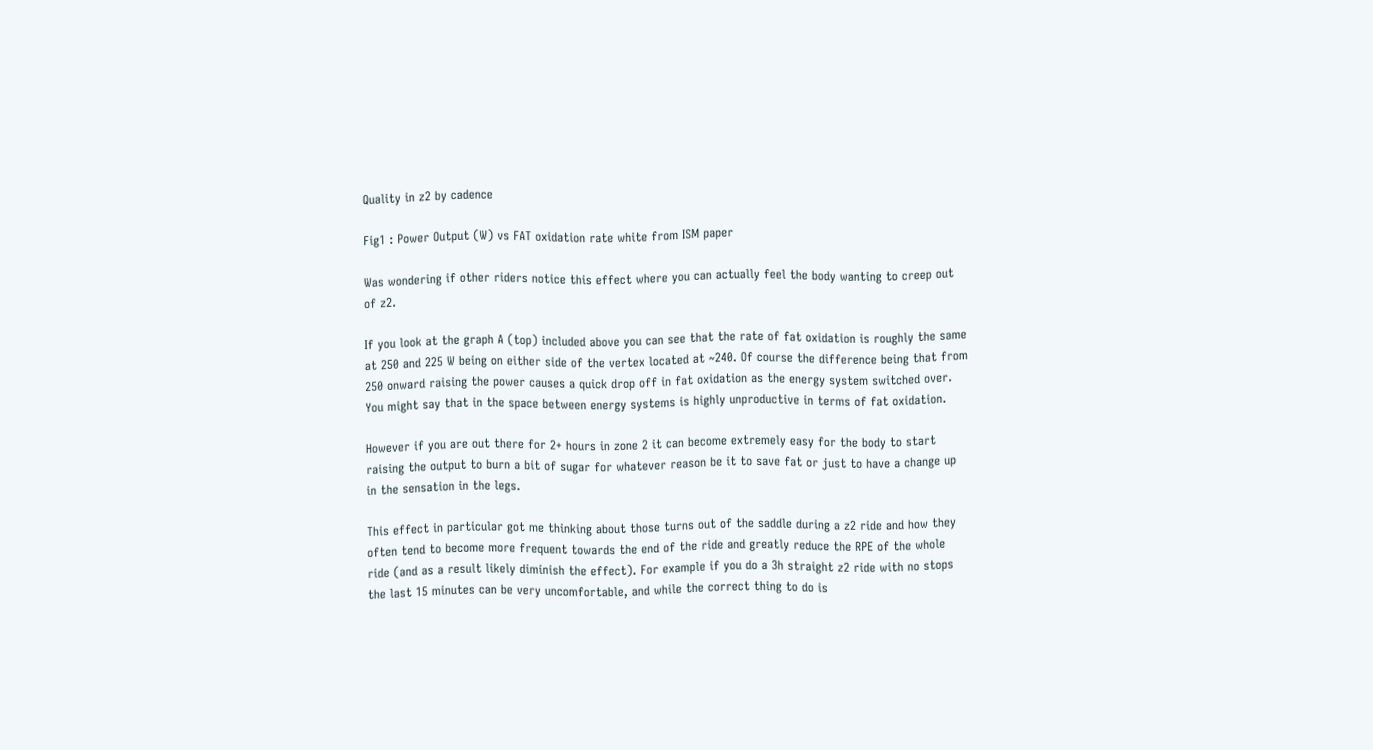Quality in z2 by cadence

Fig1 : Power Output (W) vs FAT oxidation rate white from ISM paper

Was wondering if other riders notice this effect where you can actually feel the body wanting to creep out of z2.

If you look at the graph A (top) included above you can see that the rate of fat oxidation is roughly the same at 250 and 225 W being on either side of the vertex located at ~240. Of course the difference being that from 250 onward raising the power causes a quick drop off in fat oxidation as the energy system switched over. You might say that in the space between energy systems is highly unproductive in terms of fat oxidation.

However if you are out there for 2+ hours in zone 2 it can become extremely easy for the body to start raising the output to burn a bit of sugar for whatever reason be it to save fat or just to have a change up in the sensation in the legs.

This effect in particular got me thinking about those turns out of the saddle during a z2 ride and how they often tend to become more frequent towards the end of the ride and greatly reduce the RPE of the whole ride (and as a result likely diminish the effect). For example if you do a 3h straight z2 ride with no stops the last 15 minutes can be very uncomfortable, and while the correct thing to do is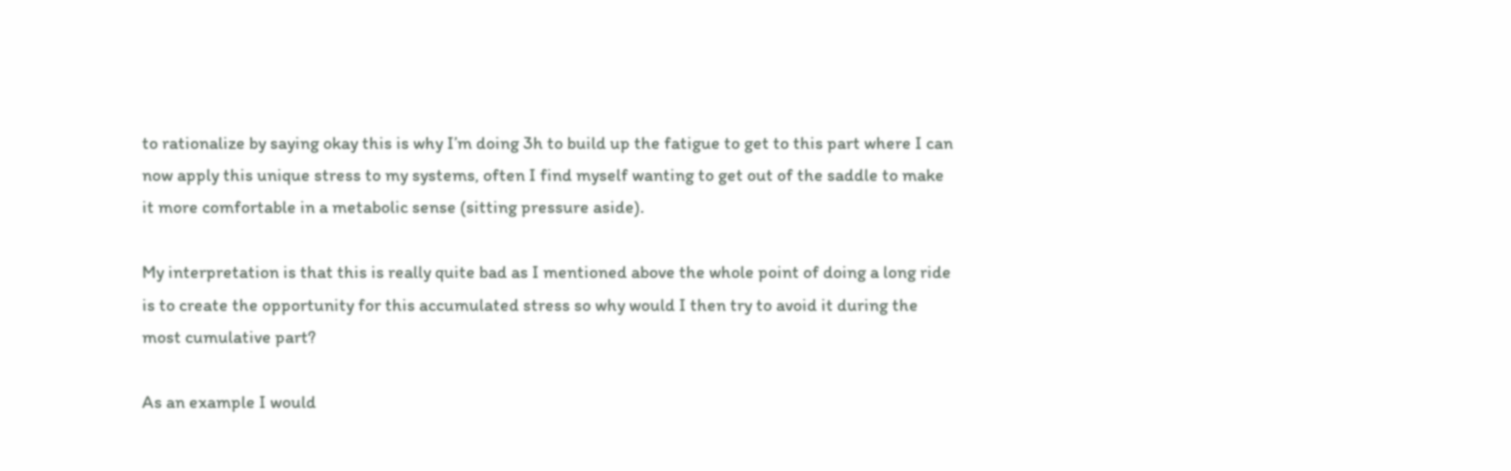to rationalize by saying okay this is why I’m doing 3h to build up the fatigue to get to this part where I can now apply this unique stress to my systems, often I find myself wanting to get out of the saddle to make it more comfortable in a metabolic sense (sitting pressure aside).

My interpretation is that this is really quite bad as I mentioned above the whole point of doing a long ride is to create the opportunity for this accumulated stress so why would I then try to avoid it during the most cumulative part?

As an example I would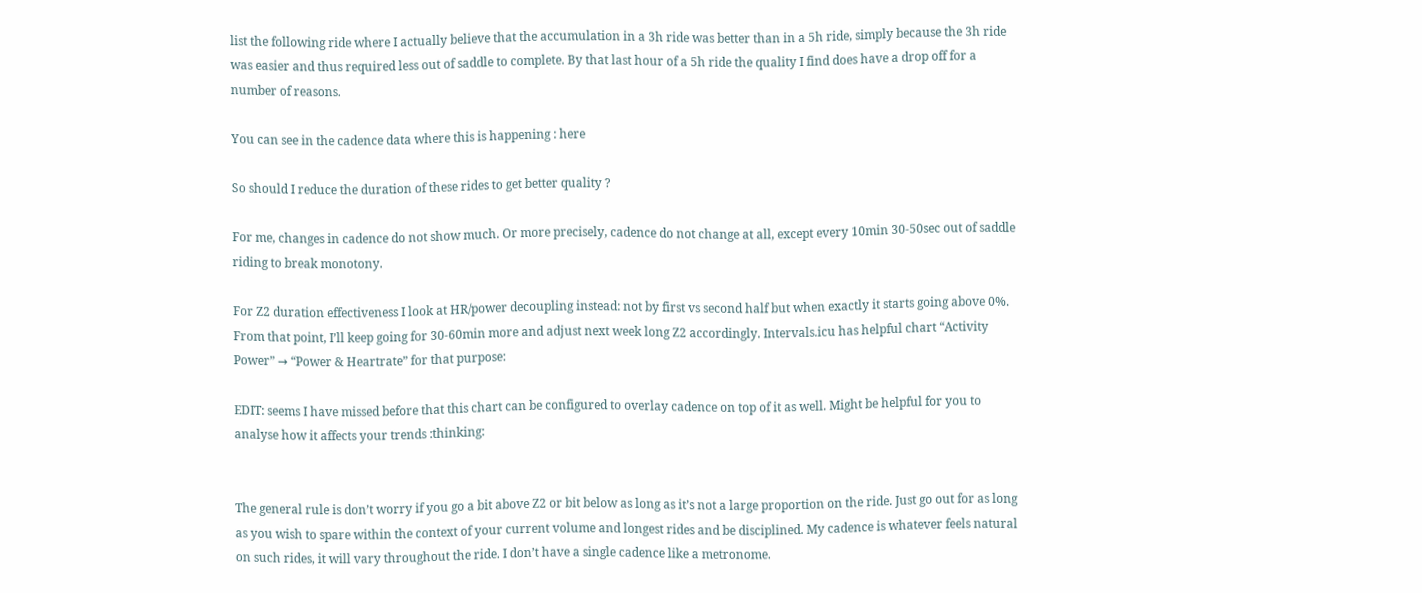list the following ride where I actually believe that the accumulation in a 3h ride was better than in a 5h ride, simply because the 3h ride was easier and thus required less out of saddle to complete. By that last hour of a 5h ride the quality I find does have a drop off for a number of reasons.

You can see in the cadence data where this is happening : here

So should I reduce the duration of these rides to get better quality ?

For me, changes in cadence do not show much. Or more precisely, cadence do not change at all, except every 10min 30-50sec out of saddle riding to break monotony.

For Z2 duration effectiveness I look at HR/power decoupling instead: not by first vs second half but when exactly it starts going above 0%. From that point, I’ll keep going for 30-60min more and adjust next week long Z2 accordingly. Intervals.icu has helpful chart “Activity Power” → “Power & Heartrate” for that purpose:

EDIT: seems I have missed before that this chart can be configured to overlay cadence on top of it as well. Might be helpful for you to analyse how it affects your trends :thinking:


The general rule is don’t worry if you go a bit above Z2 or bit below as long as it’s not a large proportion on the ride. Just go out for as long as you wish to spare within the context of your current volume and longest rides and be disciplined. My cadence is whatever feels natural on such rides, it will vary throughout the ride. I don’t have a single cadence like a metronome.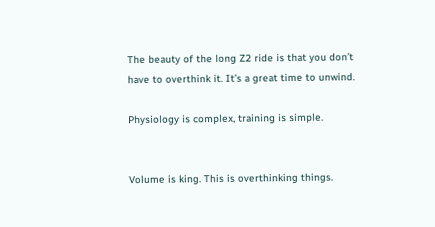The beauty of the long Z2 ride is that you don’t have to overthink it. It’s a great time to unwind.

Physiology is complex, training is simple.


Volume is king. This is overthinking things.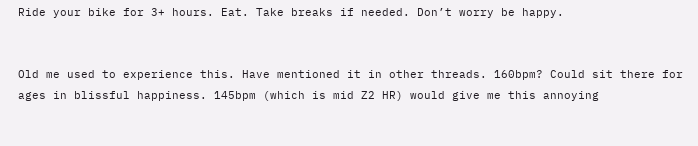Ride your bike for 3+ hours. Eat. Take breaks if needed. Don’t worry be happy.


Old me used to experience this. Have mentioned it in other threads. 160bpm? Could sit there for ages in blissful happiness. 145bpm (which is mid Z2 HR) would give me this annoying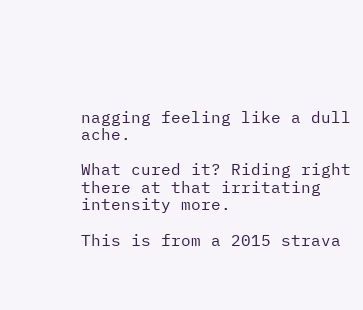nagging feeling like a dull ache.

What cured it? Riding right there at that irritating intensity more.

This is from a 2015 strava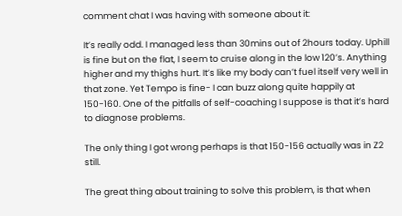comment chat I was having with someone about it:

It’s really odd. I managed less than 30mins out of 2hours today. Uphill is fine but on the flat, I seem to cruise along in the low 120’s. Anything higher and my thighs hurt. It’s like my body can’t fuel itself very well in that zone. Yet Tempo is fine- I can buzz along quite happily at 150-160. One of the pitfalls of self-coaching I suppose is that it’s hard to diagnose problems.

The only thing I got wrong perhaps is that 150-156 actually was in Z2 still.

The great thing about training to solve this problem, is that when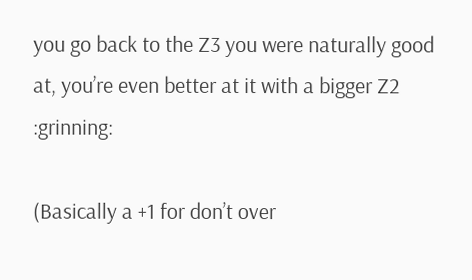you go back to the Z3 you were naturally good at, you’re even better at it with a bigger Z2 :grinning:

(Basically a +1 for don’t over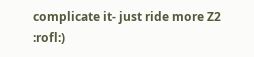complicate it- just ride more Z2 :rofl:)